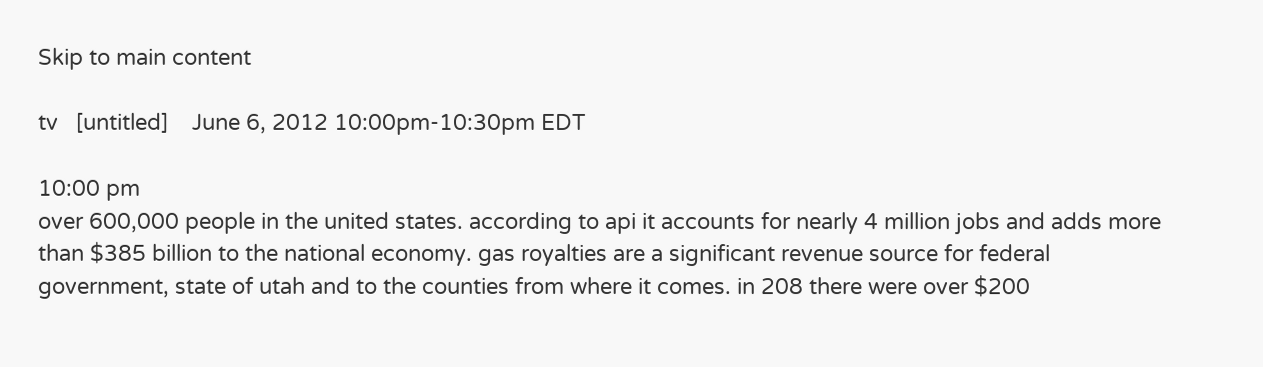Skip to main content

tv   [untitled]    June 6, 2012 10:00pm-10:30pm EDT

10:00 pm
over 600,000 people in the united states. according to api it accounts for nearly 4 million jobs and adds more than $385 billion to the national economy. gas royalties are a significant revenue source for federal government, state of utah and to the counties from where it comes. in 208 there were over $200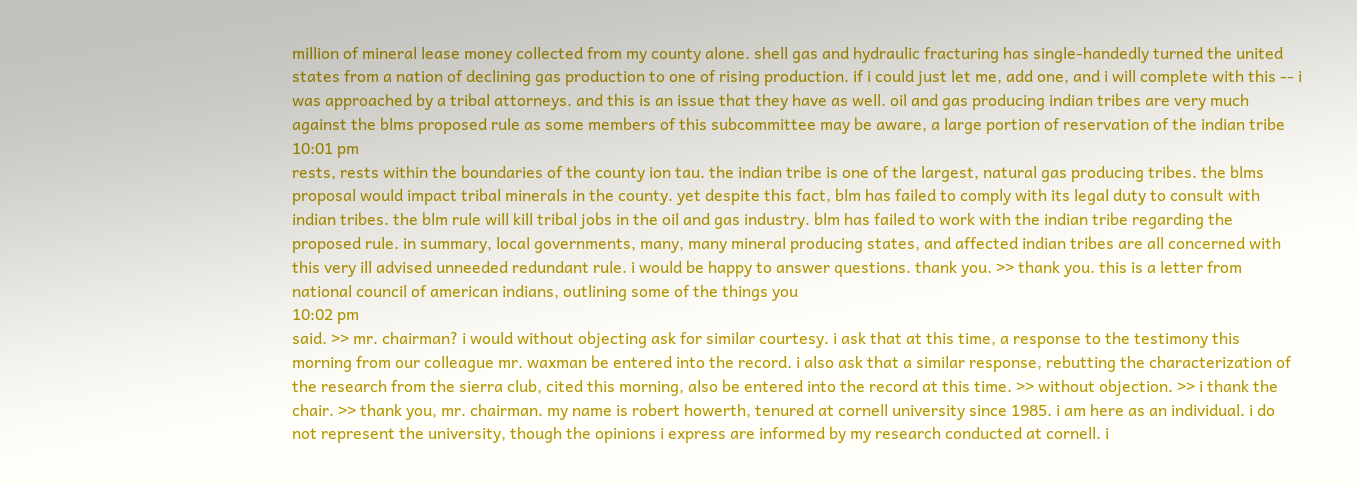million of mineral lease money collected from my county alone. shell gas and hydraulic fracturing has single-handedly turned the united states from a nation of declining gas production to one of rising production. if i could just let me, add one, and i will complete with this -- i was approached by a tribal attorneys. and this is an issue that they have as well. oil and gas producing indian tribes are very much against the blms proposed rule as some members of this subcommittee may be aware, a large portion of reservation of the indian tribe
10:01 pm
rests, rests within the boundaries of the county ion tau. the indian tribe is one of the largest, natural gas producing tribes. the blms proposal would impact tribal minerals in the county. yet despite this fact, blm has failed to comply with its legal duty to consult with indian tribes. the blm rule will kill tribal jobs in the oil and gas industry. blm has failed to work with the indian tribe regarding the proposed rule. in summary, local governments, many, many mineral producing states, and affected indian tribes are all concerned with this very ill advised unneeded redundant rule. i would be happy to answer questions. thank you. >> thank you. this is a letter from national council of american indians, outlining some of the things you
10:02 pm
said. >> mr. chairman? i would without objecting ask for similar courtesy. i ask that at this time, a response to the testimony this morning from our colleague mr. waxman be entered into the record. i also ask that a similar response, rebutting the characterization of the research from the sierra club, cited this morning, also be entered into the record at this time. >> without objection. >> i thank the chair. >> thank you, mr. chairman. my name is robert howerth, tenured at cornell university since 1985. i am here as an individual. i do not represent the university, though the opinions i express are informed by my research conducted at cornell. i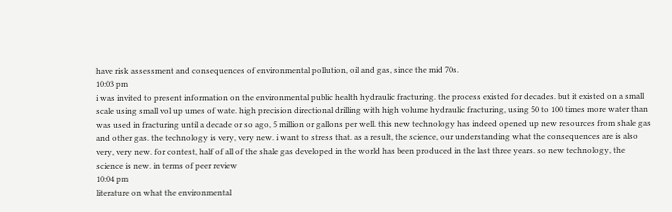have risk assessment and consequences of environmental pollution, oil and gas, since the mid 70s.
10:03 pm
i was invited to present information on the environmental public health hydraulic fracturing. the process existed for decades. but it existed on a small scale using small vol up umes of wate. high precision directional drilling with high volume hydraulic fracturing, using 50 to 100 times more water than was used in fracturing until a decade or so ago, 5 million or gallons per well. this new technology has indeed opened up new resources from shale gas and other gas. the technology is very, very new. i want to stress that. as a result, the science, our understanding what the consequences are is also very, very new. for contest, half of all of the shale gas developed in the world has been produced in the last three years. so new technology, the science is new. in terms of peer review
10:04 pm
literature on what the environmental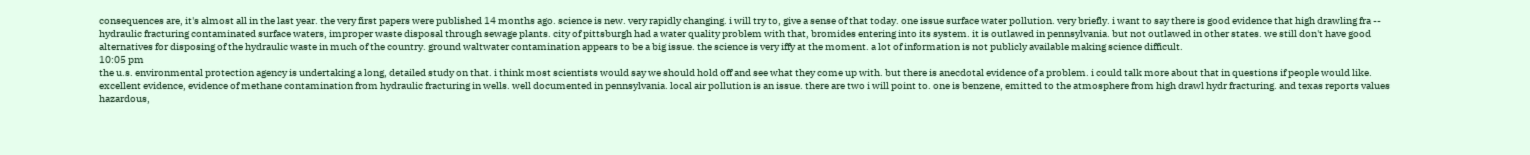consequences are, it's almost all in the last year. the very first papers were published 14 months ago. science is new. very rapidly changing. i will try to, give a sense of that today. one issue surface water pollution. very briefly. i want to say there is good evidence that high drawling fra -- hydraulic fracturing contaminated surface waters, improper waste disposal through sewage plants. city of pittsburgh had a water quality problem with that, bromides entering into its system. it is outlawed in pennsylvania. but not outlawed in other states. we still don't have good alternatives for disposing of the hydraulic waste in much of the country. ground waltwater contamination appears to be a big issue. the science is very iffy at the moment. a lot of information is not publicly available making science difficult.
10:05 pm
the u.s. environmental protection agency is undertaking a long, detailed study on that. i think most scientists would say we should hold off and see what they come up with. but there is anecdotal evidence of a problem. i could talk more about that in questions if people would like. excellent evidence, evidence of methane contamination from hydraulic fracturing in wells. well documented in pennsylvania. local air pollution is an issue. there are two i will point to. one is benzene, emitted to the atmosphere from high drawl hydr fracturing. and texas reports values hazardous,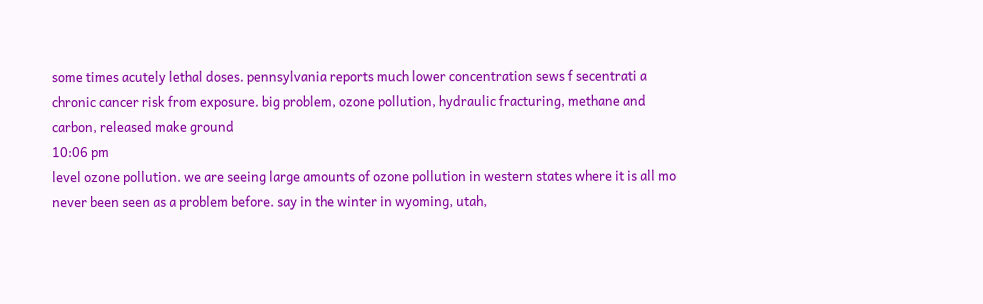some times acutely lethal doses. pennsylvania reports much lower concentration sews f secentrati a chronic cancer risk from exposure. big problem, ozone pollution, hydraulic fracturing, methane and carbon, released make ground
10:06 pm
level ozone pollution. we are seeing large amounts of ozone pollution in western states where it is all mo never been seen as a problem before. say in the winter in wyoming, utah,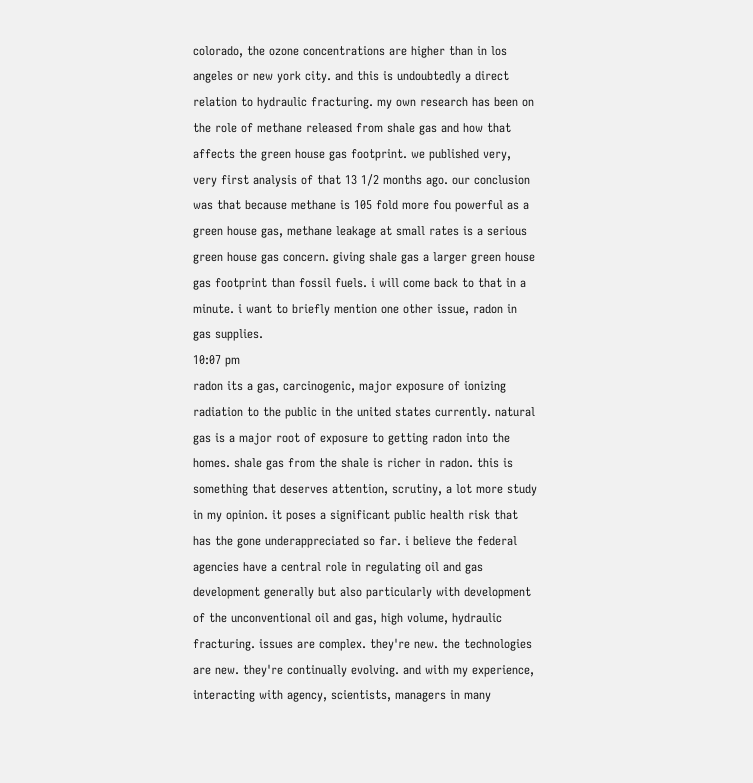colorado, the ozone concentrations are higher than in los angeles or new york city. and this is undoubtedly a direct relation to hydraulic fracturing. my own research has been on the role of methane released from shale gas and how that affects the green house gas footprint. we published very, very first analysis of that 13 1/2 months ago. our conclusion was that because methane is 105 fold more fou powerful as a green house gas, methane leakage at small rates is a serious green house gas concern. giving shale gas a larger green house gas footprint than fossil fuels. i will come back to that in a minute. i want to briefly mention one other issue, radon in gas supplies.
10:07 pm
radon its a gas, carcinogenic, major exposure of ionizing radiation to the public in the united states currently. natural gas is a major root of exposure to getting radon into the homes. shale gas from the shale is richer in radon. this is something that deserves attention, scrutiny, a lot more study in my opinion. it poses a significant public health risk that has the gone underappreciated so far. i believe the federal agencies have a central role in regulating oil and gas development generally but also particularly with development of the unconventional oil and gas, high volume, hydraulic fracturing. issues are complex. they're new. the technologies are new. they're continually evolving. and with my experience, interacting with agency, scientists, managers in many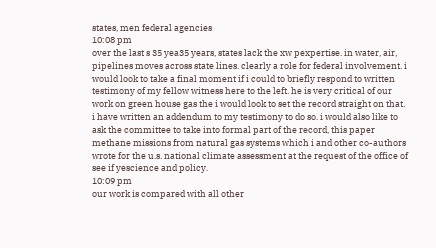states, men federal agencies
10:08 pm
over the last s 35 yea35 years, states lack the xw pexpertise. in water, air, pipelines moves across state lines. clearly a role for federal involvement. i would look to take a final moment if i could to briefly respond to written testimony of my fellow witness here to the left. he is very critical of our work on green house gas the i would look to set the record straight on that. i have written an addendum to my testimony to do so. i would also like to ask the committee to take into formal part of the record, this paper methane missions from natural gas systems which i and other co-authors wrote for the u.s. national climate assessment at the request of the office of see if yescience and policy.
10:09 pm
our work is compared with all other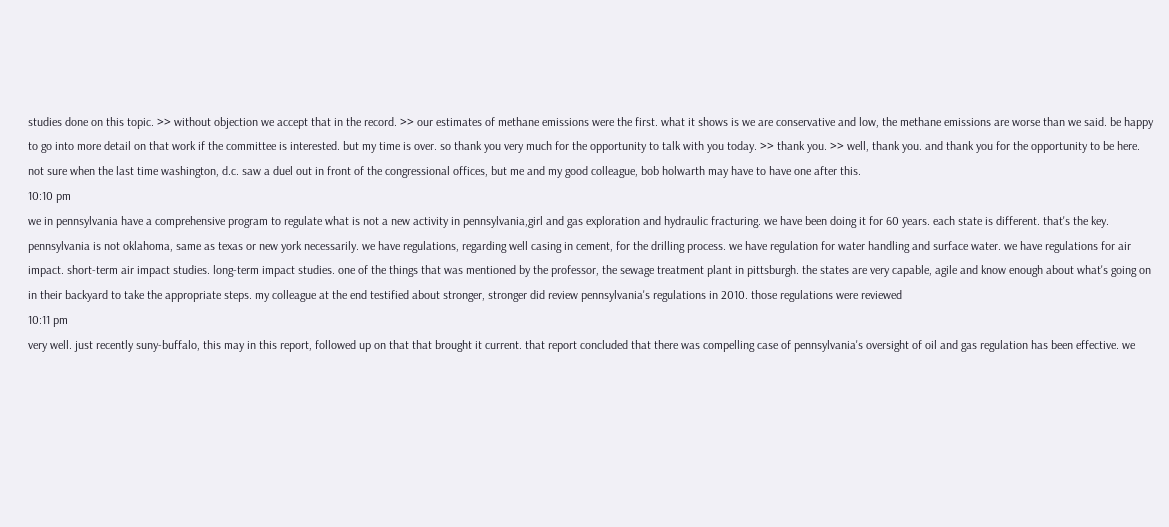studies done on this topic. >> without objection we accept that in the record. >> our estimates of methane emissions were the first. what it shows is we are conservative and low, the methane emissions are worse than we said. be happy to go into more detail on that work if the committee is interested. but my time is over. so thank you very much for the opportunity to talk with you today. >> thank you. >> well, thank you. and thank you for the opportunity to be here. not sure when the last time washington, d.c. saw a duel out in front of the congressional offices, but me and my good colleague, bob holwarth may have to have one after this.
10:10 pm
we in pennsylvania have a comprehensive program to regulate what is not a new activity in pennsylvania,girl and gas exploration and hydraulic fracturing. we have been doing it for 60 years. each state is different. that's the key. pennsylvania is not oklahoma, same as texas or new york necessarily. we have regulations, regarding well casing in cement, for the drilling process. we have regulation for water handling and surface water. we have regulations for air impact. short-term air impact studies. long-term impact studies. one of the things that was mentioned by the professor, the sewage treatment plant in pittsburgh. the states are very capable, agile and know enough about what's going on in their backyard to take the appropriate steps. my colleague at the end testified about stronger, stronger did review pennsylvania's regulations in 2010. those regulations were reviewed
10:11 pm
very well. just recently suny-buffalo, this may in this report, followed up on that that brought it current. that report concluded that there was compelling case of pennsylvania's oversight of oil and gas regulation has been effective. we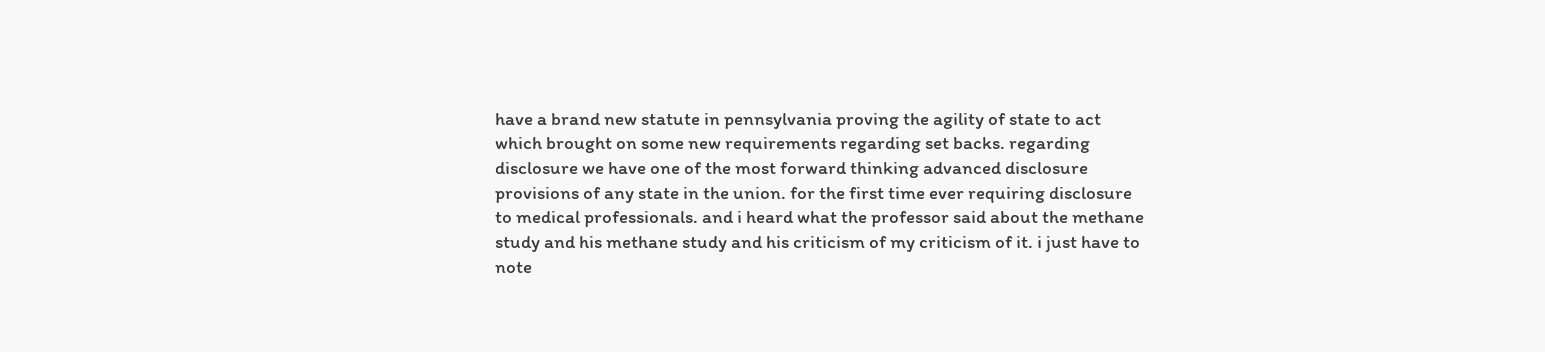have a brand new statute in pennsylvania proving the agility of state to act which brought on some new requirements regarding set backs. regarding disclosure we have one of the most forward thinking advanced disclosure provisions of any state in the union. for the first time ever requiring disclosure to medical professionals. and i heard what the professor said about the methane study and his methane study and his criticism of my criticism of it. i just have to note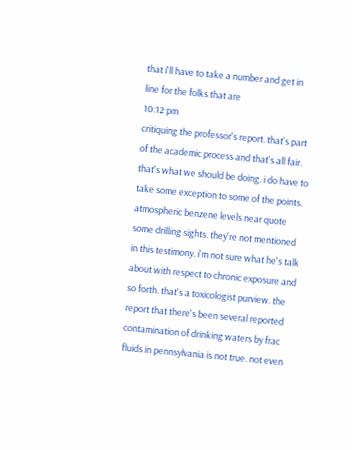that i'll have to take a number and get in line for the folks that are
10:12 pm
critiquing the professor's report. that's part of the academic process and that's all fair. that's what we should be doing. i do have to take some exception to some of the points. atmospheric benzene levels near quote some drilling sights. they're not mentioned in this testimony. i'm not sure what he's talk about with respect to chronic exposure and so forth. that's a toxicologist purview. the report that there's been several reported contamination of drinking waters by frac fluids in pennsylvania is not true. not even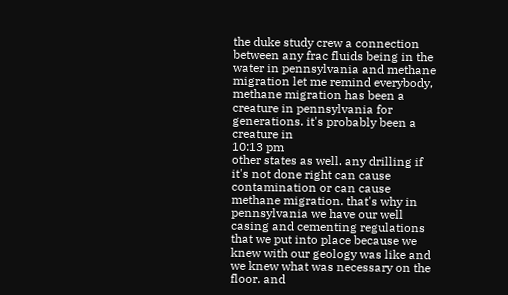the duke study crew a connection between any frac fluids being in the water in pennsylvania and methane migration let me remind everybody, methane migration has been a creature in pennsylvania for generations. it's probably been a creature in
10:13 pm
other states as well. any drilling if it's not done right can cause contamination or can cause methane migration. that's why in pennsylvania we have our well casing and cementing regulations that we put into place because we knew with our geology was like and we knew what was necessary on the floor. and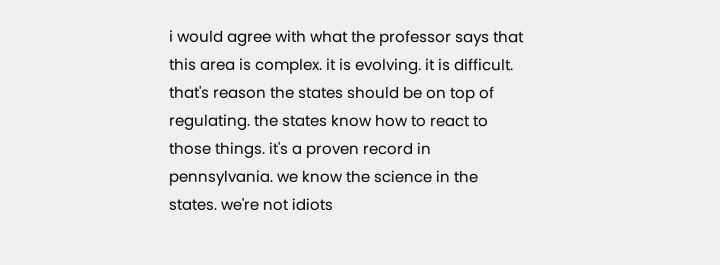i would agree with what the professor says that this area is complex. it is evolving. it is difficult. that's reason the states should be on top of regulating. the states know how to react to those things. it's a proven record in pennsylvania. we know the science in the states. we're not idiots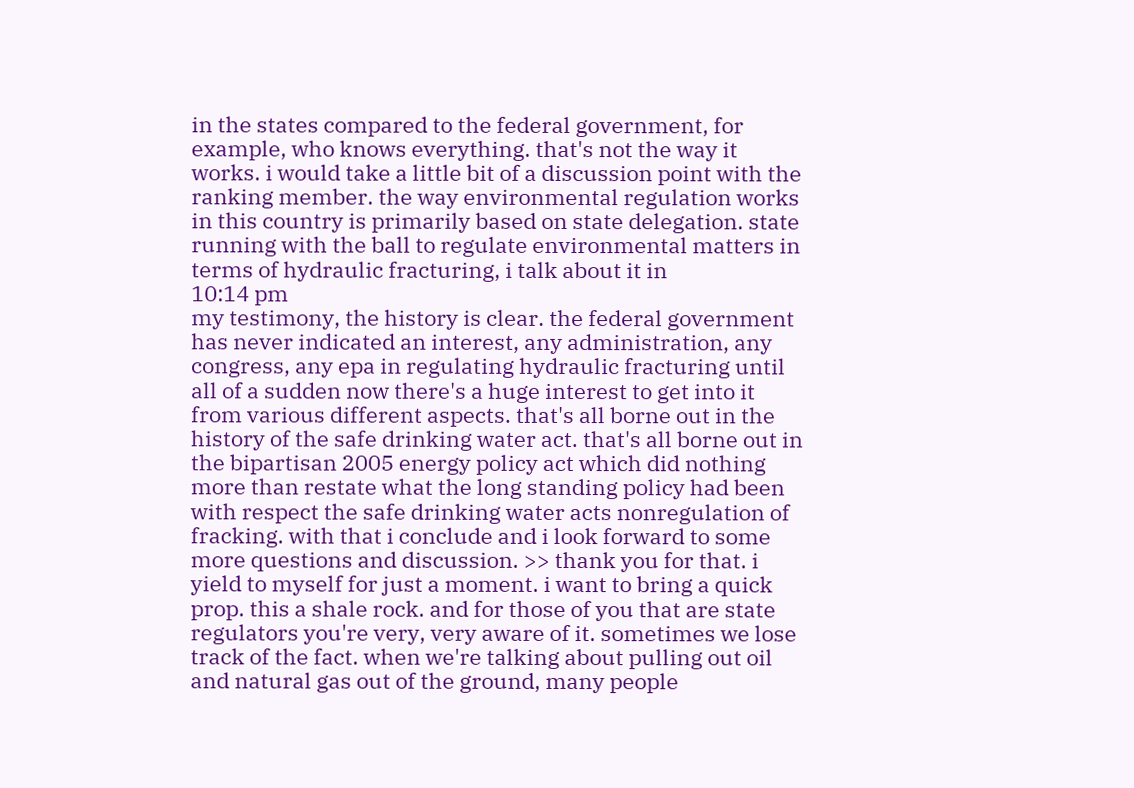in the states compared to the federal government, for example, who knows everything. that's not the way it works. i would take a little bit of a discussion point with the ranking member. the way environmental regulation works in this country is primarily based on state delegation. state running with the ball to regulate environmental matters in terms of hydraulic fracturing, i talk about it in
10:14 pm
my testimony, the history is clear. the federal government has never indicated an interest, any administration, any congress, any epa in regulating hydraulic fracturing until all of a sudden now there's a huge interest to get into it from various different aspects. that's all borne out in the history of the safe drinking water act. that's all borne out in the bipartisan 2005 energy policy act which did nothing more than restate what the long standing policy had been with respect the safe drinking water acts nonregulation of fracking. with that i conclude and i look forward to some more questions and discussion. >> thank you for that. i yield to myself for just a moment. i want to bring a quick prop. this a shale rock. and for those of you that are state regulators you're very, very aware of it. sometimes we lose track of the fact. when we're talking about pulling out oil and natural gas out of the ground, many people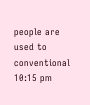people are used to conventional
10:15 pm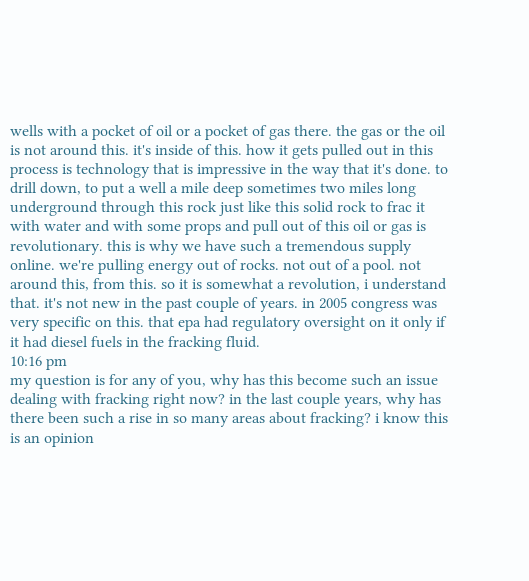wells with a pocket of oil or a pocket of gas there. the gas or the oil is not around this. it's inside of this. how it gets pulled out in this process is technology that is impressive in the way that it's done. to drill down, to put a well a mile deep sometimes two miles long underground through this rock just like this solid rock to frac it with water and with some props and pull out of this oil or gas is revolutionary. this is why we have such a tremendous supply online. we're pulling energy out of rocks. not out of a pool. not around this, from this. so it is somewhat a revolution, i understand that. it's not new in the past couple of years. in 2005 congress was very specific on this. that epa had regulatory oversight on it only if it had diesel fuels in the fracking fluid.
10:16 pm
my question is for any of you, why has this become such an issue dealing with fracking right now? in the last couple years, why has there been such a rise in so many areas about fracking? i know this is an opinion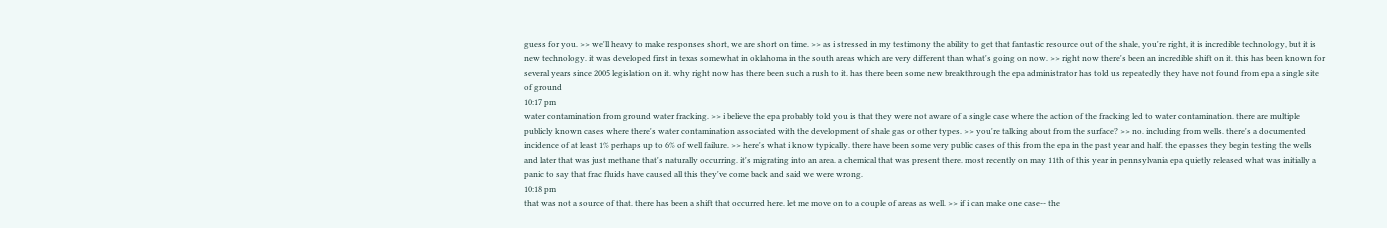guess for you. >> we'll heavy to make responses short, we are short on time. >> as i stressed in my testimony the ability to get that fantastic resource out of the shale, you're right, it is incredible technology, but it is new technology. it was developed first in texas somewhat in oklahoma in the south areas which are very different than what's going on now. >> right now there's been an incredible shift on it. this has been known for several years since 2005 legislation on it. why right now has there been such a rush to it. has there been some new breakthrough the epa administrator has told us repeatedly they have not found from epa a single site of ground
10:17 pm
water contamination from ground water fracking. >> i believe the epa probably told you is that they were not aware of a single case where the action of the fracking led to water contamination. there are multiple publicly known cases where there's water contamination associated with the development of shale gas or other types. >> you're talking about from the surface? >> no. including from wells. there's a documented incidence of at least 1% perhaps up to 6% of well failure. >> here's what i know typically. there have been some very public cases of this from the epa in the past year and half. the epasses they begin testing the wells and later that was just methane that's naturally occurring. it's migrating into an area. a chemical that was present there. most recently on may 11th of this year in pennsylvania epa quietly released what was initially a panic to say that frac fluids have caused all this they've come back and said we were wrong.
10:18 pm
that was not a source of that. there has been a shift that occurred here. let me move on to a couple of areas as well. >> if i can make one case-- the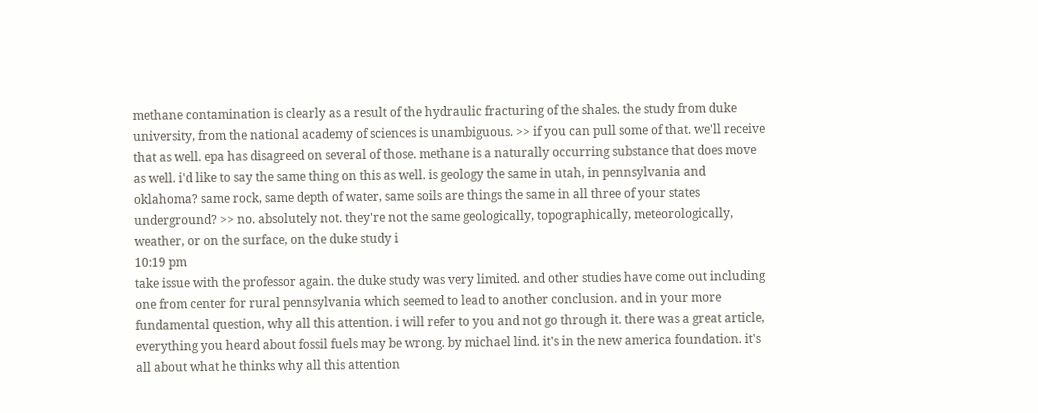methane contamination is clearly as a result of the hydraulic fracturing of the shales. the study from duke university, from the national academy of sciences is unambiguous. >> if you can pull some of that. we'll receive that as well. epa has disagreed on several of those. methane is a naturally occurring substance that does move as well. i'd like to say the same thing on this as well. is geology the same in utah, in pennsylvania and oklahoma? same rock, same depth of water, same soils are things the same in all three of your states underground? >> no. absolutely not. they're not the same geologically, topographically, meteorologically, weather, or on the surface, on the duke study i
10:19 pm
take issue with the professor again. the duke study was very limited. and other studies have come out including one from center for rural pennsylvania which seemed to lead to another conclusion. and in your more fundamental question, why all this attention. i will refer to you and not go through it. there was a great article, everything you heard about fossil fuels may be wrong. by michael lind. it's in the new america foundation. it's all about what he thinks why all this attention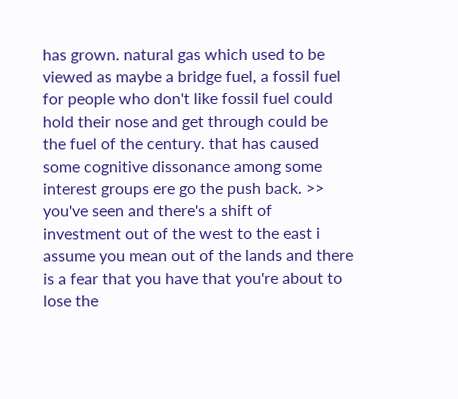has grown. natural gas which used to be viewed as maybe a bridge fuel, a fossil fuel for people who don't like fossil fuel could hold their nose and get through could be the fuel of the century. that has caused some cognitive dissonance among some interest groups ere go the push back. >> you've seen and there's a shift of investment out of the west to the east i assume you mean out of the lands and there is a fear that you have that you're about to lose the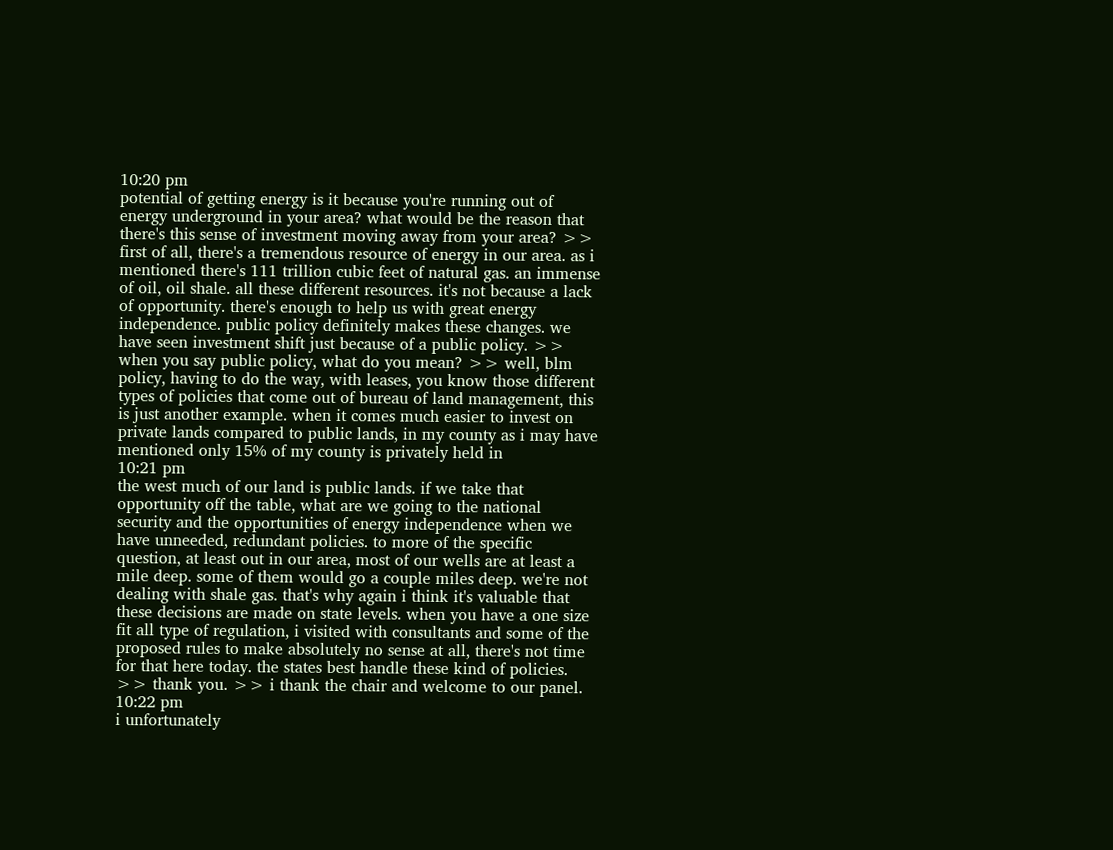10:20 pm
potential of getting energy is it because you're running out of energy underground in your area? what would be the reason that there's this sense of investment moving away from your area? >> first of all, there's a tremendous resource of energy in our area. as i mentioned there's 111 trillion cubic feet of natural gas. an immense of oil, oil shale. all these different resources. it's not because a lack of opportunity. there's enough to help us with great energy independence. public policy definitely makes these changes. we have seen investment shift just because of a public policy. >> when you say public policy, what do you mean? >> well, blm policy, having to do the way, with leases, you know those different types of policies that come out of bureau of land management, this is just another example. when it comes much easier to invest on private lands compared to public lands, in my county as i may have mentioned only 15% of my county is privately held in
10:21 pm
the west much of our land is public lands. if we take that opportunity off the table, what are we going to the national security and the opportunities of energy independence when we have unneeded, redundant policies. to more of the specific question, at least out in our area, most of our wells are at least a mile deep. some of them would go a couple miles deep. we're not dealing with shale gas. that's why again i think it's valuable that these decisions are made on state levels. when you have a one size fit all type of regulation, i visited with consultants and some of the proposed rules to make absolutely no sense at all, there's not time for that here today. the states best handle these kind of policies. >> thank you. >> i thank the chair and welcome to our panel.
10:22 pm
i unfortunately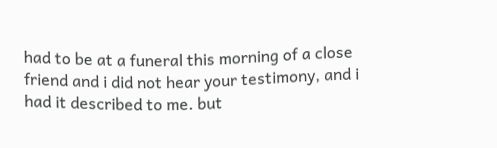had to be at a funeral this morning of a close friend and i did not hear your testimony, and i had it described to me. but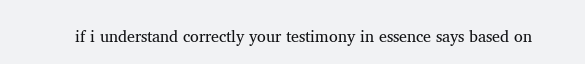if i understand correctly your testimony in essence says based on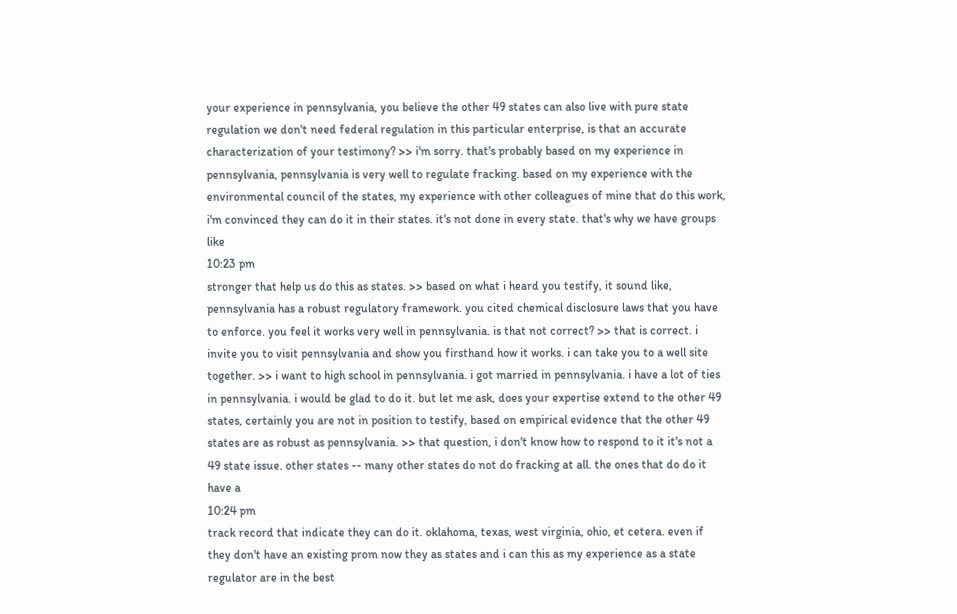your experience in pennsylvania, you believe the other 49 states can also live with pure state regulation we don't need federal regulation in this particular enterprise, is that an accurate characterization of your testimony? >> i'm sorry. that's probably based on my experience in pennsylvania, pennsylvania is very well to regulate fracking. based on my experience with the environmental council of the states, my experience with other colleagues of mine that do this work, i'm convinced they can do it in their states. it's not done in every state. that's why we have groups like
10:23 pm
stronger that help us do this as states. >> based on what i heard you testify, it sound like, pennsylvania has a robust regulatory framework. you cited chemical disclosure laws that you have to enforce. you feel it works very well in pennsylvania. is that not correct? >> that is correct. i invite you to visit pennsylvania and show you firsthand how it works. i can take you to a well site together. >> i want to high school in pennsylvania. i got married in pennsylvania. i have a lot of ties in pennsylvania. i would be glad to do it. but let me ask, does your expertise extend to the other 49 states, certainly you are not in position to testify, based on empirical evidence that the other 49 states are as robust as pennsylvania. >> that question, i don't know how to respond to it it's not a 49 state issue. other states -- many other states do not do fracking at all. the ones that do do it have a
10:24 pm
track record that indicate they can do it. oklahoma, texas, west virginia, ohio, et cetera. even if they don't have an existing prom now they as states and i can this as my experience as a state regulator are in the best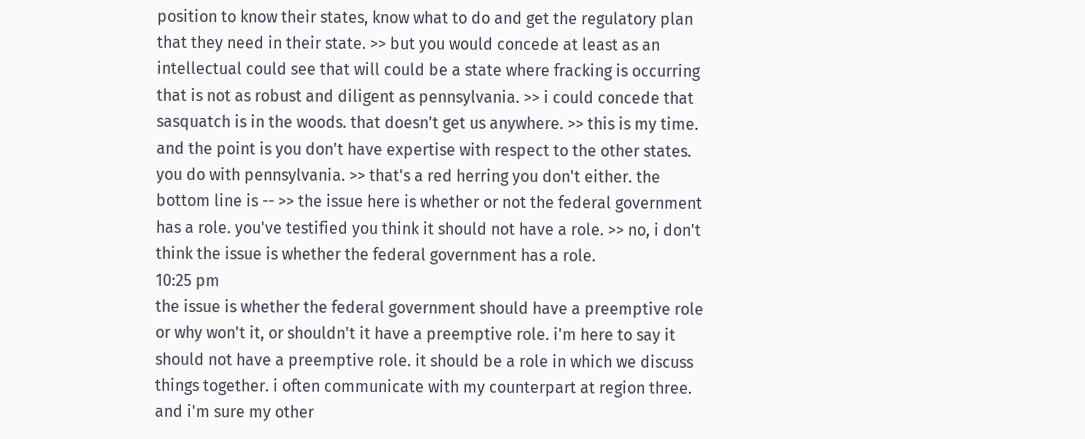position to know their states, know what to do and get the regulatory plan that they need in their state. >> but you would concede at least as an intellectual could see that will could be a state where fracking is occurring that is not as robust and diligent as pennsylvania. >> i could concede that sasquatch is in the woods. that doesn't get us anywhere. >> this is my time. and the point is you don't have expertise with respect to the other states. you do with pennsylvania. >> that's a red herring you don't either. the bottom line is -- >> the issue here is whether or not the federal government has a role. you've testified you think it should not have a role. >> no, i don't think the issue is whether the federal government has a role.
10:25 pm
the issue is whether the federal government should have a preemptive role or why won't it, or shouldn't it have a preemptive role. i'm here to say it should not have a preemptive role. it should be a role in which we discuss things together. i often communicate with my counterpart at region three. and i'm sure my other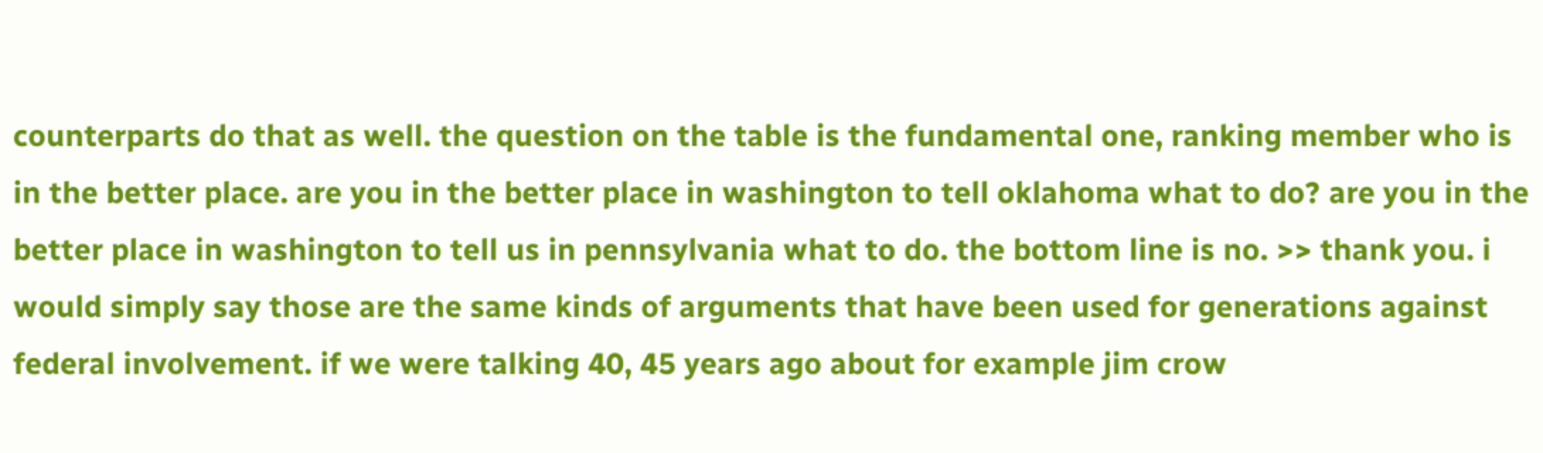counterparts do that as well. the question on the table is the fundamental one, ranking member who is in the better place. are you in the better place in washington to tell oklahoma what to do? are you in the better place in washington to tell us in pennsylvania what to do. the bottom line is no. >> thank you. i would simply say those are the same kinds of arguments that have been used for generations against federal involvement. if we were talking 40, 45 years ago about for example jim crow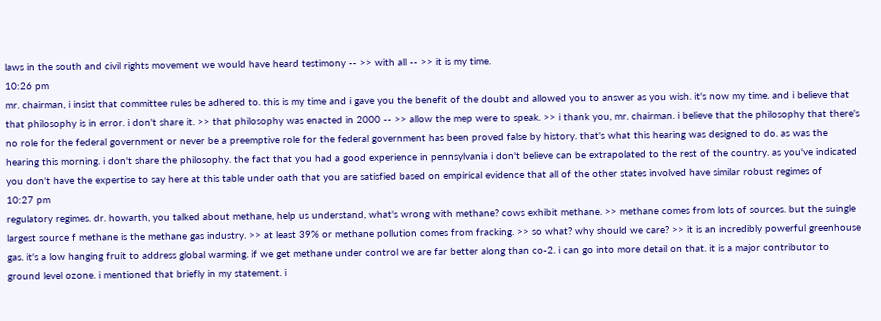laws in the south and civil rights movement we would have heard testimony -- >> with all -- >> it is my time.
10:26 pm
mr. chairman, i insist that committee rules be adhered to. this is my time and i gave you the benefit of the doubt and allowed you to answer as you wish. it's now my time. and i believe that that philosophy is in error. i don't share it. >> that philosophy was enacted in 2000 -- >> allow the mep were to speak. >> i thank you, mr. chairman. i believe that the philosophy that there's no role for the federal government or never be a preemptive role for the federal government has been proved false by history. that's what this hearing was designed to do. as was the hearing this morning. i don't share the philosophy. the fact that you had a good experience in pennsylvania i don't believe can be extrapolated to the rest of the country. as you've indicated you don't have the expertise to say here at this table under oath that you are satisfied based on empirical evidence that all of the other states involved have similar robust regimes of
10:27 pm
regulatory regimes. dr. howarth, you talked about methane, help us understand, what's wrong with methane? cows exhibit methane. >> methane comes from lots of sources. but the suingle largest source f methane is the methane gas industry. >> at least 39% or methane pollution comes from fracking. >> so what? why should we care? >> it is an incredibly powerful greenhouse gas. it's a low hanging fruit to address global warming. if we get methane under control we are far better along than co-2. i can go into more detail on that. it is a major contributor to ground level ozone. i mentioned that briefly in my statement. i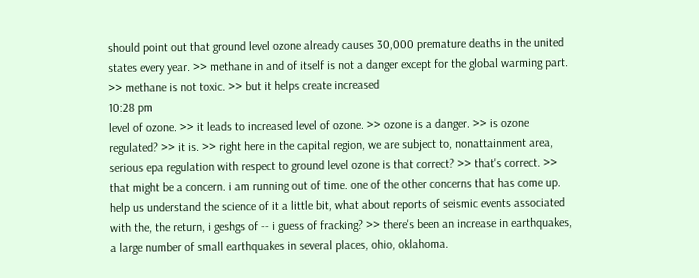should point out that ground level ozone already causes 30,000 premature deaths in the united states every year. >> methane in and of itself is not a danger except for the global warming part. >> methane is not toxic. >> but it helps create increased
10:28 pm
level of ozone. >> it leads to increased level of ozone. >> ozone is a danger. >> is ozone regulated? >> it is. >> right here in the capital region, we are subject to, nonattainment area, serious epa regulation with respect to ground level ozone is that correct? >> that's correct. >> that might be a concern. i am running out of time. one of the other concerns that has come up. help us understand the science of it a little bit, what about reports of seismic events associated with the, the return, i geshgs of -- i guess of fracking? >> there's been an increase in earthquakes, a large number of small earthquakes in several places, ohio, oklahoma.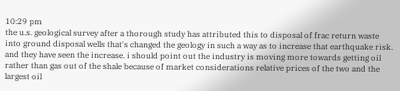10:29 pm
the u.s. geological survey after a thorough study has attributed this to disposal of frac return waste into ground disposal wells that's changed the geology in such a way as to increase that earthquake risk. and they have seen the increase. i should point out the industry is moving more towards getting oil rather than gas out of the shale because of market considerations relative prices of the two and the largest oil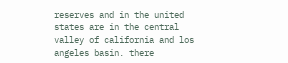reserves and in the united states are in the central valley of california and los angeles basin. there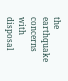the earthquake concerns with disposal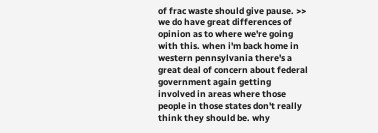of frac waste should give pause. >> we do have great differences of opinion as to where we're going with this. when i'm back home in western pennsylvania there's a great deal of concern about federal government again getting involved in areas where those people in those states don't really think they should be. why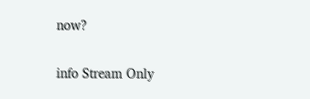now?


info Stream Only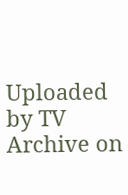Uploaded by TV Archive on